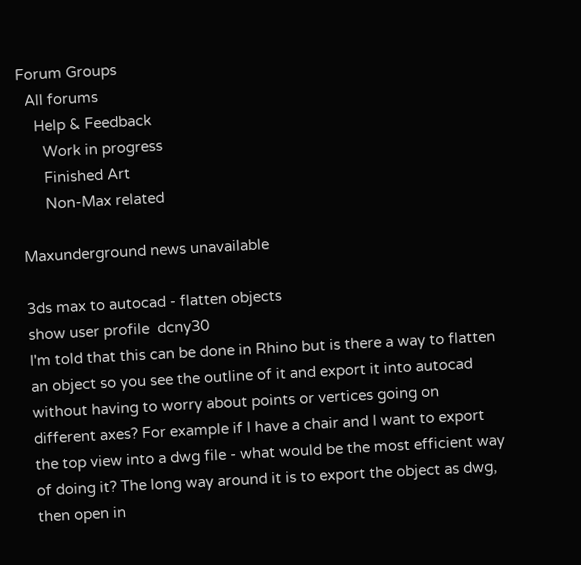Forum Groups
  All forums
    Help & Feedback
      Work in progress
      Finished Art
      Non-Max related

Maxunderground news unavailable

3ds max to autocad - flatten objects
show user profile  dcny30
I'm told that this can be done in Rhino but is there a way to flatten an object so you see the outline of it and export it into autocad without having to worry about points or vertices going on different axes? For example if I have a chair and I want to export the top view into a dwg file - what would be the most efficient way of doing it? The long way around it is to export the object as dwg, then open in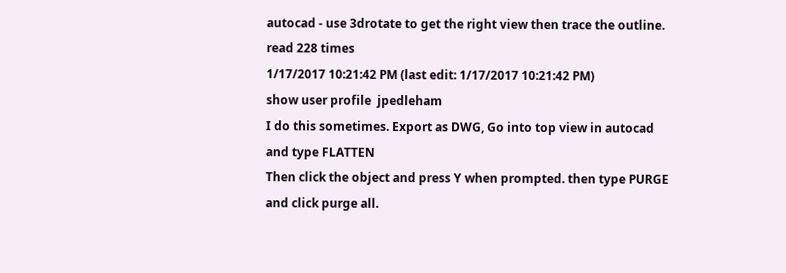autocad - use 3drotate to get the right view then trace the outline.
read 228 times
1/17/2017 10:21:42 PM (last edit: 1/17/2017 10:21:42 PM)
show user profile  jpedleham
I do this sometimes. Export as DWG, Go into top view in autocad and type FLATTEN
Then click the object and press Y when prompted. then type PURGE and click purge all.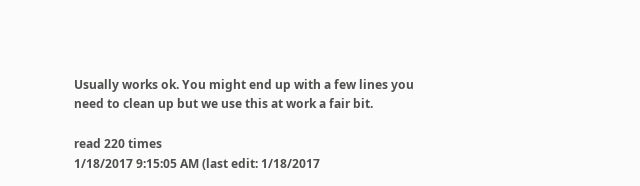Usually works ok. You might end up with a few lines you need to clean up but we use this at work a fair bit.

read 220 times
1/18/2017 9:15:05 AM (last edit: 1/18/2017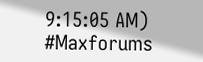9:15:05 AM)
#Maxforums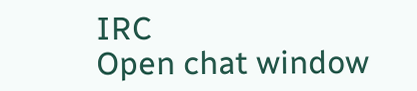IRC
Open chat window